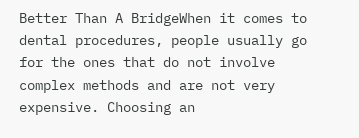Better Than A BridgeWhen it comes to dental procedures, people usually go for the ones that do not involve complex methods and are not very expensive. Choosing an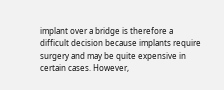implant over a bridge is therefore a difficult decision because implants require surgery and may be quite expensive in certain cases. However,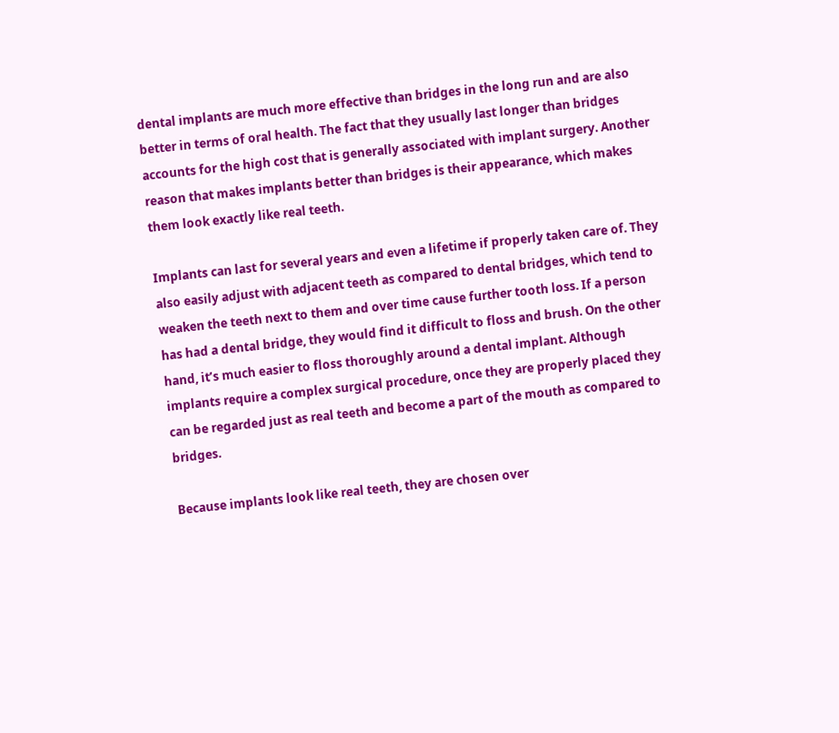dental implants are much more effective than bridges in the long run and are also better in terms of oral health. The fact that they usually last longer than bridges accounts for the high cost that is generally associated with implant surgery. Another reason that makes implants better than bridges is their appearance, which makes them look exactly like real teeth.

Implants can last for several years and even a lifetime if properly taken care of. They also easily adjust with adjacent teeth as compared to dental bridges, which tend to weaken the teeth next to them and over time cause further tooth loss. If a person has had a dental bridge, they would find it difficult to floss and brush. On the other hand, it’s much easier to floss thoroughly around a dental implant. Although implants require a complex surgical procedure, once they are properly placed they can be regarded just as real teeth and become a part of the mouth as compared to bridges.

Because implants look like real teeth, they are chosen over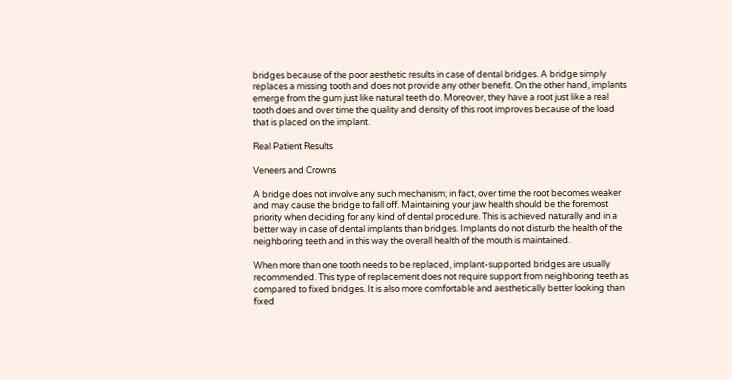bridges because of the poor aesthetic results in case of dental bridges. A bridge simply replaces a missing tooth and does not provide any other benefit. On the other hand, implants emerge from the gum just like natural teeth do. Moreover, they have a root just like a real tooth does and over time the quality and density of this root improves because of the load that is placed on the implant.

Real Patient Results

Veneers and Crowns

A bridge does not involve any such mechanism; in fact, over time the root becomes weaker and may cause the bridge to fall off. Maintaining your jaw health should be the foremost priority when deciding for any kind of dental procedure. This is achieved naturally and in a better way in case of dental implants than bridges. Implants do not disturb the health of the neighboring teeth and in this way the overall health of the mouth is maintained.

When more than one tooth needs to be replaced, implant-supported bridges are usually recommended. This type of replacement does not require support from neighboring teeth as compared to fixed bridges. It is also more comfortable and aesthetically better looking than fixed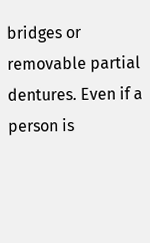bridges or removable partial dentures. Even if a person is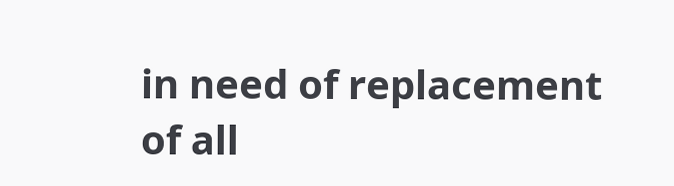in need of replacement of all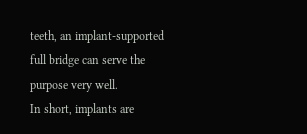teeth, an implant-supported full bridge can serve the purpose very well.
In short, implants are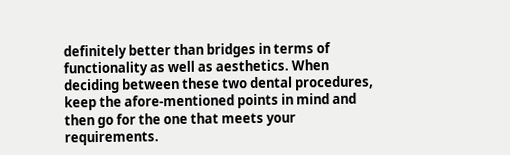definitely better than bridges in terms of functionality as well as aesthetics. When deciding between these two dental procedures, keep the afore-mentioned points in mind and then go for the one that meets your requirements.